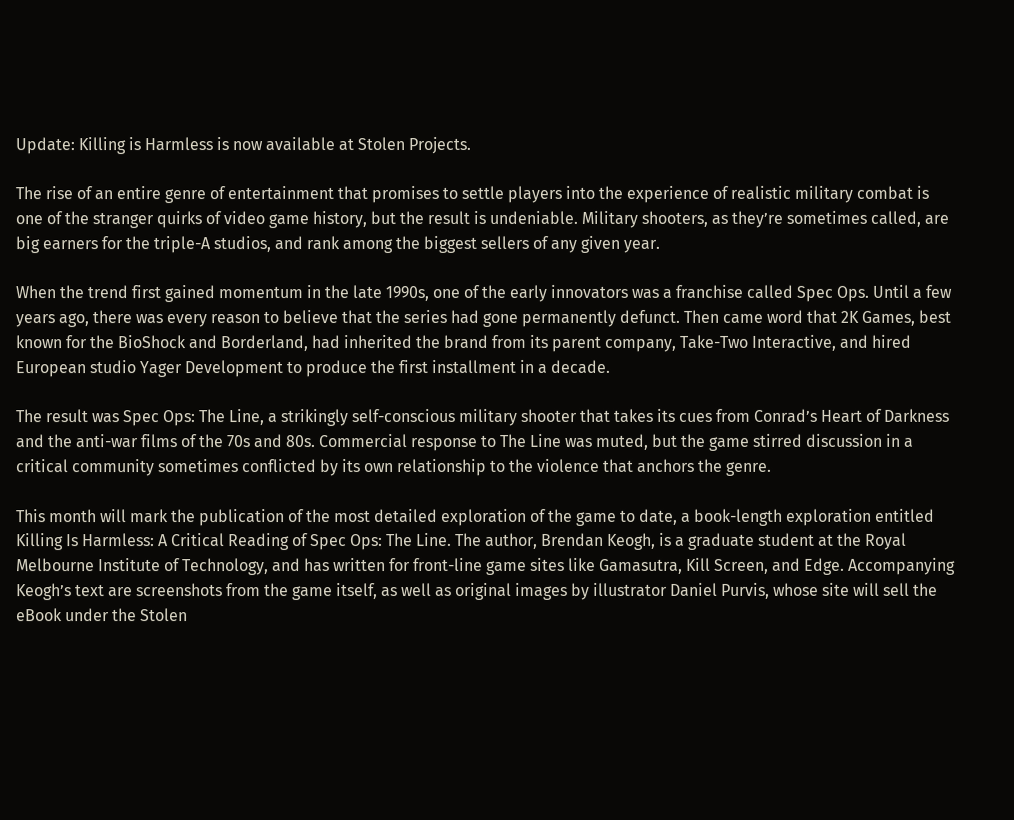Update: Killing is Harmless is now available at Stolen Projects.

The rise of an entire genre of entertainment that promises to settle players into the experience of realistic military combat is one of the stranger quirks of video game history, but the result is undeniable. Military shooters, as they’re sometimes called, are big earners for the triple-A studios, and rank among the biggest sellers of any given year.

When the trend first gained momentum in the late 1990s, one of the early innovators was a franchise called Spec Ops. Until a few years ago, there was every reason to believe that the series had gone permanently defunct. Then came word that 2K Games, best known for the BioShock and Borderland, had inherited the brand from its parent company, Take-Two Interactive, and hired European studio Yager Development to produce the first installment in a decade.

The result was Spec Ops: The Line, a strikingly self-conscious military shooter that takes its cues from Conrad’s Heart of Darkness and the anti-war films of the 70s and 80s. Commercial response to The Line was muted, but the game stirred discussion in a critical community sometimes conflicted by its own relationship to the violence that anchors the genre.

This month will mark the publication of the most detailed exploration of the game to date, a book-length exploration entitled Killing Is Harmless: A Critical Reading of Spec Ops: The Line. The author, Brendan Keogh, is a graduate student at the Royal Melbourne Institute of Technology, and has written for front-line game sites like Gamasutra, Kill Screen, and Edge. Accompanying Keogh’s text are screenshots from the game itself, as well as original images by illustrator Daniel Purvis, whose site will sell the eBook under the Stolen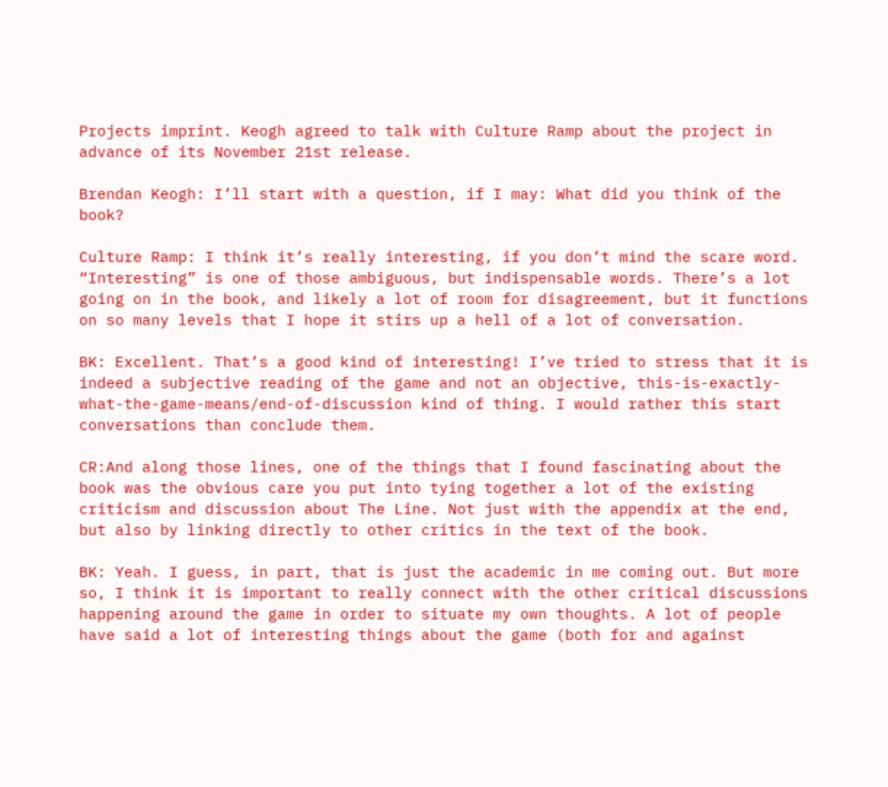Projects imprint. Keogh agreed to talk with Culture Ramp about the project in advance of its November 21st release.

Brendan Keogh: I’ll start with a question, if I may: What did you think of the book?

Culture Ramp: I think it’s really interesting, if you don’t mind the scare word. “Interesting” is one of those ambiguous, but indispensable words. There’s a lot going on in the book, and likely a lot of room for disagreement, but it functions on so many levels that I hope it stirs up a hell of a lot of conversation.

BK: Excellent. That’s a good kind of interesting! I’ve tried to stress that it is indeed a subjective reading of the game and not an objective, this-is-exactly-what-the-game-means/end-of-discussion kind of thing. I would rather this start conversations than conclude them.

CR:And along those lines, one of the things that I found fascinating about the book was the obvious care you put into tying together a lot of the existing criticism and discussion about The Line. Not just with the appendix at the end, but also by linking directly to other critics in the text of the book.

BK: Yeah. I guess, in part, that is just the academic in me coming out. But more so, I think it is important to really connect with the other critical discussions happening around the game in order to situate my own thoughts. A lot of people have said a lot of interesting things about the game (both for and against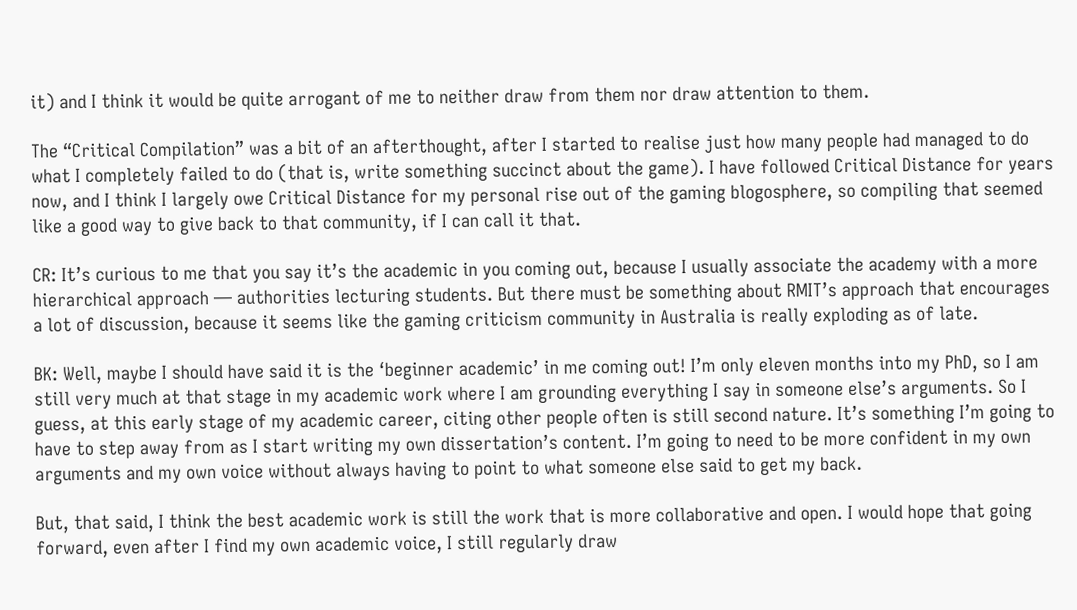it) and I think it would be quite arrogant of me to neither draw from them nor draw attention to them.

The “Critical Compilation” was a bit of an afterthought, after I started to realise just how many people had managed to do what I completely failed to do (that is, write something succinct about the game). I have followed Critical Distance for years now, and I think I largely owe Critical Distance for my personal rise out of the gaming blogosphere, so compiling that seemed like a good way to give back to that community, if I can call it that.

CR: It’s curious to me that you say it’s the academic in you coming out, because I usually associate the academy with a more hierarchical approach — authorities lecturing students. But there must be something about RMIT’s approach that encourages a lot of discussion, because it seems like the gaming criticism community in Australia is really exploding as of late.

BK: Well, maybe I should have said it is the ‘beginner academic’ in me coming out! I’m only eleven months into my PhD, so I am still very much at that stage in my academic work where I am grounding everything I say in someone else’s arguments. So I guess, at this early stage of my academic career, citing other people often is still second nature. It’s something I’m going to have to step away from as I start writing my own dissertation’s content. I’m going to need to be more confident in my own arguments and my own voice without always having to point to what someone else said to get my back.

But, that said, I think the best academic work is still the work that is more collaborative and open. I would hope that going forward, even after I find my own academic voice, I still regularly draw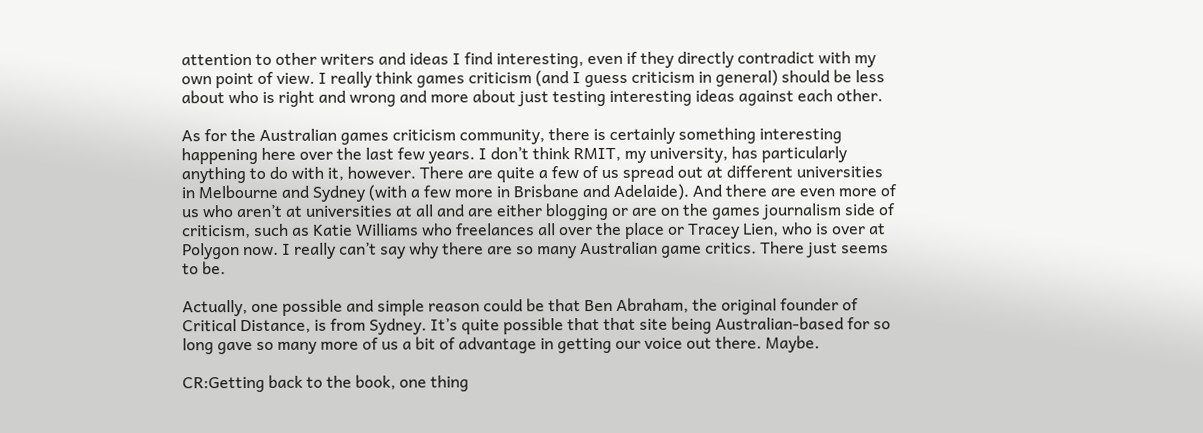attention to other writers and ideas I find interesting, even if they directly contradict with my own point of view. I really think games criticism (and I guess criticism in general) should be less about who is right and wrong and more about just testing interesting ideas against each other.

As for the Australian games criticism community, there is certainly something interesting happening here over the last few years. I don’t think RMIT, my university, has particularly anything to do with it, however. There are quite a few of us spread out at different universities in Melbourne and Sydney (with a few more in Brisbane and Adelaide). And there are even more of us who aren’t at universities at all and are either blogging or are on the games journalism side of criticism, such as Katie Williams who freelances all over the place or Tracey Lien, who is over at Polygon now. I really can’t say why there are so many Australian game critics. There just seems to be.

Actually, one possible and simple reason could be that Ben Abraham, the original founder of Critical Distance, is from Sydney. It’s quite possible that that site being Australian-based for so long gave so many more of us a bit of advantage in getting our voice out there. Maybe.

CR:Getting back to the book, one thing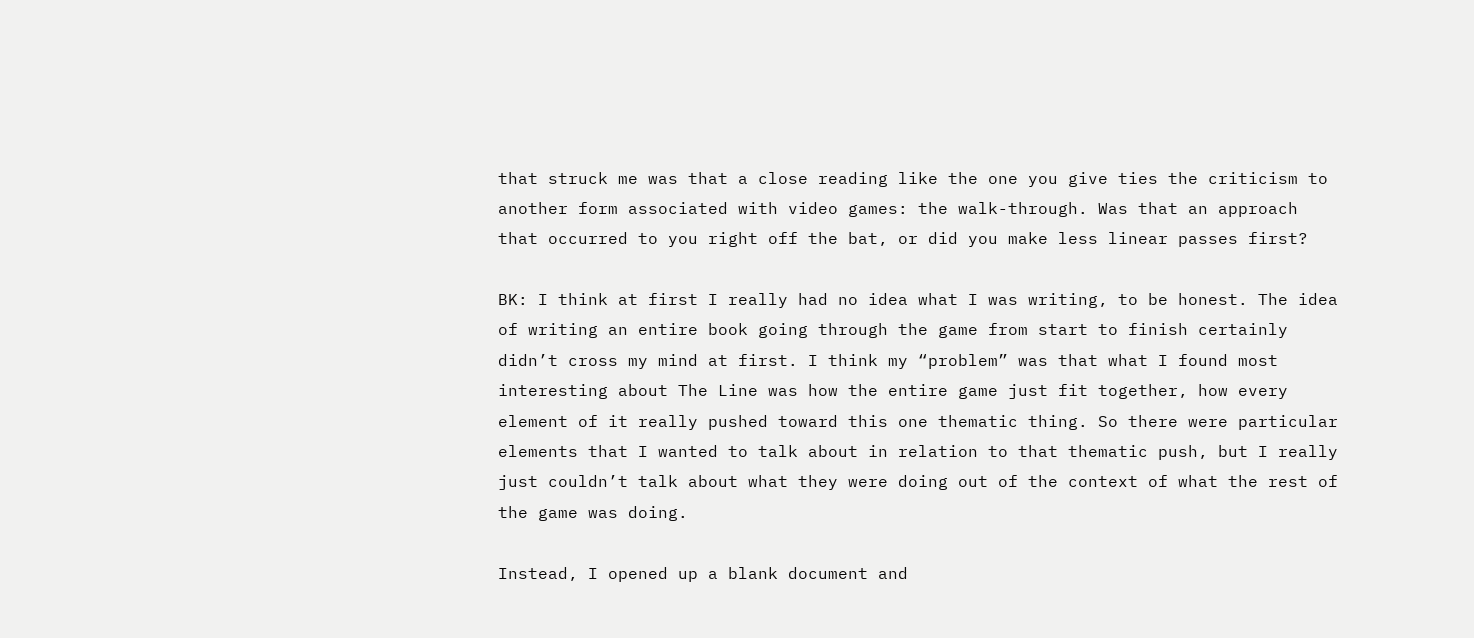that struck me was that a close reading like the one you give ties the criticism to another form associated with video games: the walk-through. Was that an approach that occurred to you right off the bat, or did you make less linear passes first?

BK: I think at first I really had no idea what I was writing, to be honest. The idea of writing an entire book going through the game from start to finish certainly didn’t cross my mind at first. I think my “problem” was that what I found most interesting about The Line was how the entire game just fit together, how every element of it really pushed toward this one thematic thing. So there were particular elements that I wanted to talk about in relation to that thematic push, but I really just couldn’t talk about what they were doing out of the context of what the rest of the game was doing.

Instead, I opened up a blank document and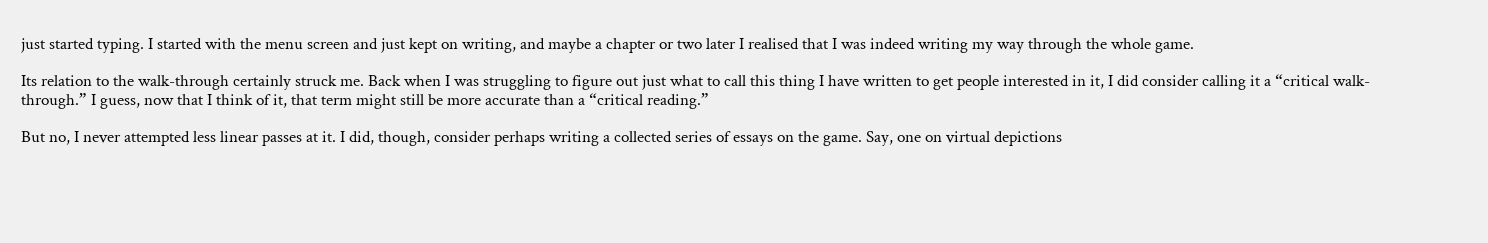just started typing. I started with the menu screen and just kept on writing, and maybe a chapter or two later I realised that I was indeed writing my way through the whole game.

Its relation to the walk-through certainly struck me. Back when I was struggling to figure out just what to call this thing I have written to get people interested in it, I did consider calling it a “critical walk-through.” I guess, now that I think of it, that term might still be more accurate than a “critical reading.”

But no, I never attempted less linear passes at it. I did, though, consider perhaps writing a collected series of essays on the game. Say, one on virtual depictions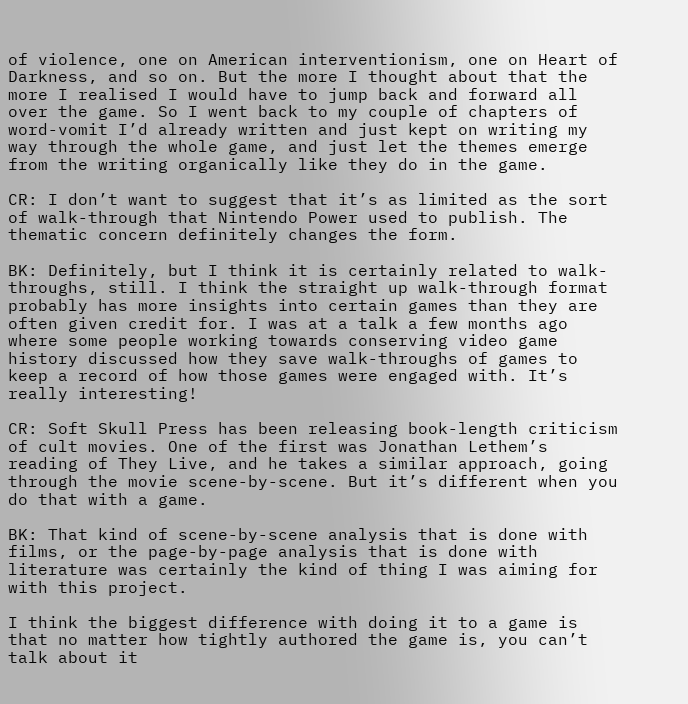of violence, one on American interventionism, one on Heart of Darkness, and so on. But the more I thought about that the more I realised I would have to jump back and forward all over the game. So I went back to my couple of chapters of word-vomit I’d already written and just kept on writing my way through the whole game, and just let the themes emerge from the writing organically like they do in the game.

CR: I don’t want to suggest that it’s as limited as the sort of walk-through that Nintendo Power used to publish. The thematic concern definitely changes the form.

BK: Definitely, but I think it is certainly related to walk-throughs, still. I think the straight up walk-through format probably has more insights into certain games than they are often given credit for. I was at a talk a few months ago where some people working towards conserving video game history discussed how they save walk-throughs of games to keep a record of how those games were engaged with. It’s really interesting!

CR: Soft Skull Press has been releasing book-length criticism of cult movies. One of the first was Jonathan Lethem’s reading of They Live, and he takes a similar approach, going through the movie scene-by-scene. But it’s different when you do that with a game.

BK: That kind of scene-by-scene analysis that is done with films, or the page-by-page analysis that is done with literature was certainly the kind of thing I was aiming for with this project.

I think the biggest difference with doing it to a game is that no matter how tightly authored the game is, you can’t talk about it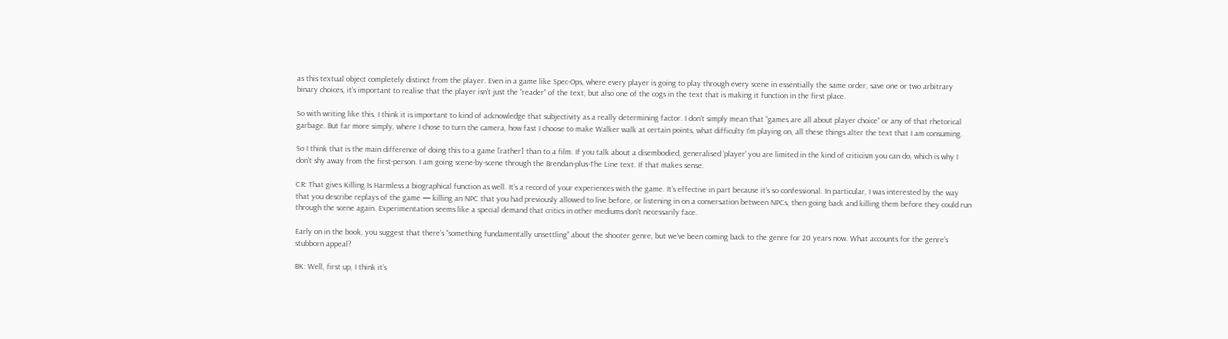as this textual object completely distinct from the player. Even in a game like Spec-Ops, where every player is going to play through every scene in essentially the same order, save one or two arbitrary binary choices, it’s important to realise that the player isn’t just the “reader” of the text, but also one of the cogs in the text that is making it function in the first place.

So with writing like this, I think it is important to kind of acknowledge that subjectivity as a really determining factor. I don’t simply mean that “games are all about player choice” or any of that rhetorical garbage. But far more simply, where I chose to turn the camera, how fast I choose to make Walker walk at certain points, what difficulty I’m playing on, all these things alter the text that I am consuming.

So I think that is the main difference of doing this to a game [rather] than to a film. If you talk about a disembodied, generalised ‘player’ you are limited in the kind of criticism you can do, which is why I don’t shy away from the first-person. I am going scene-by-scene through the Brendan-plus-The Line text. If that makes sense.

CR: That gives Killing Is Harmless a biographical function as well. It’s a record of your experiences with the game. It’s effective in part because it’s so confessional. In particular, I was interested by the way that you describe replays of the game — killing an NPC that you had previously allowed to live before, or listening in on a conversation between NPCs, then going back and killing them before they could run through the scene again. Experimentation seems like a special demand that critics in other mediums don’t necessarily face.

Early on in the book, you suggest that there’s “something fundamentally unsettling” about the shooter genre, but we’ve been coming back to the genre for 20 years now. What accounts for the genre’s stubborn appeal?

BK: Well, first up, I think it’s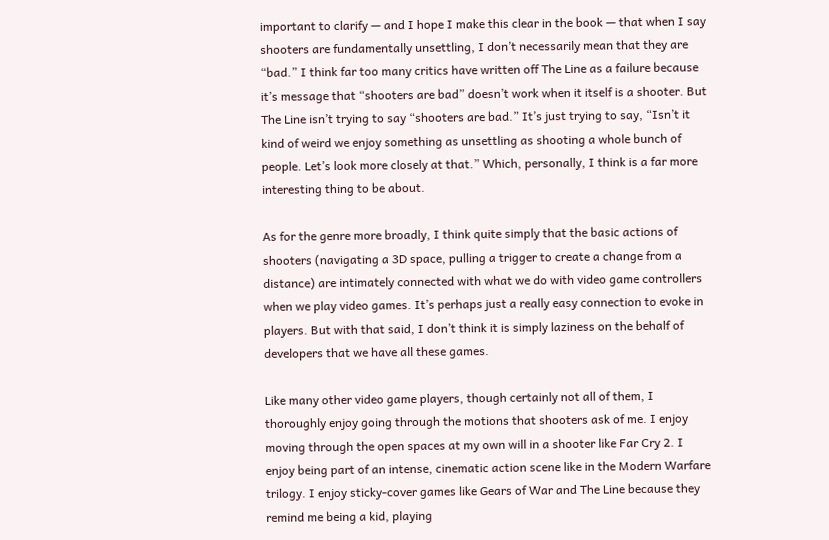important to clarify — and I hope I make this clear in the book — that when I say shooters are fundamentally unsettling, I don’t necessarily mean that they are “bad.” I think far too many critics have written off The Line as a failure because it’s message that “shooters are bad” doesn’t work when it itself is a shooter. But The Line isn’t trying to say “shooters are bad.” It’s just trying to say, “Isn’t it kind of weird we enjoy something as unsettling as shooting a whole bunch of people. Let’s look more closely at that.” Which, personally, I think is a far more interesting thing to be about.

As for the genre more broadly, I think quite simply that the basic actions of shooters (navigating a 3D space, pulling a trigger to create a change from a distance) are intimately connected with what we do with video game controllers when we play video games. It’s perhaps just a really easy connection to evoke in players. But with that said, I don’t think it is simply laziness on the behalf of developers that we have all these games.

Like many other video game players, though certainly not all of them, I thoroughly enjoy going through the motions that shooters ask of me. I enjoy moving through the open spaces at my own will in a shooter like Far Cry 2. I enjoy being part of an intense, cinematic action scene like in the Modern Warfare trilogy. I enjoy sticky-cover games like Gears of War and The Line because they remind me being a kid, playing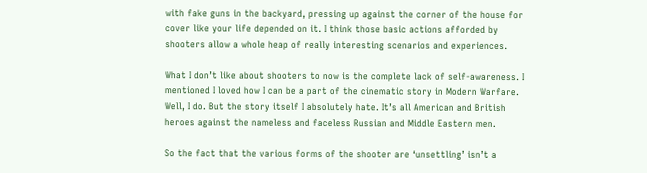with fake guns in the backyard, pressing up against the corner of the house for cover like your life depended on it. I think those basic actions afforded by shooters allow a whole heap of really interesting scenarios and experiences.

What I don’t like about shooters to now is the complete lack of self-awareness. I mentioned I loved how I can be a part of the cinematic story in Modern Warfare. Well, I do. But the story itself I absolutely hate. It’s all American and British heroes against the nameless and faceless Russian and Middle Eastern men.

So the fact that the various forms of the shooter are ‘unsettling’ isn’t a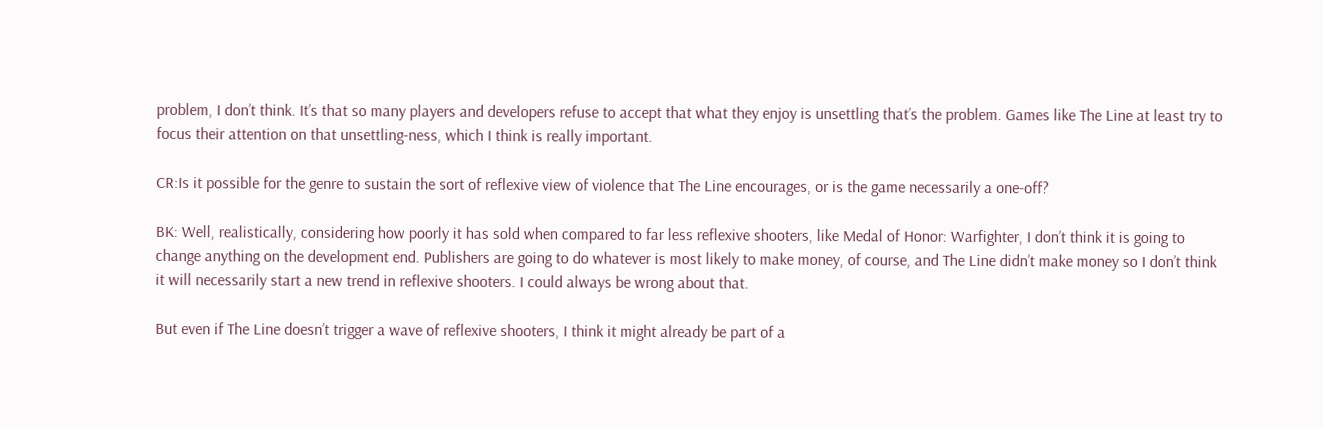problem, I don’t think. It’s that so many players and developers refuse to accept that what they enjoy is unsettling that’s the problem. Games like The Line at least try to focus their attention on that unsettling-ness, which I think is really important.

CR:Is it possible for the genre to sustain the sort of reflexive view of violence that The Line encourages, or is the game necessarily a one-off?

BK: Well, realistically, considering how poorly it has sold when compared to far less reflexive shooters, like Medal of Honor: Warfighter, I don’t think it is going to change anything on the development end. Publishers are going to do whatever is most likely to make money, of course, and The Line didn’t make money so I don’t think it will necessarily start a new trend in reflexive shooters. I could always be wrong about that.

But even if The Line doesn’t trigger a wave of reflexive shooters, I think it might already be part of a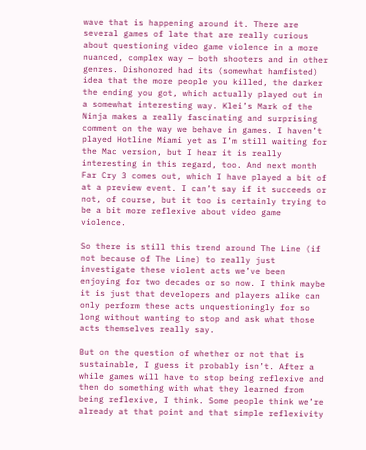wave that is happening around it. There are several games of late that are really curious about questioning video game violence in a more nuanced, complex way — both shooters and in other genres. Dishonored had its (somewhat hamfisted) idea that the more people you killed, the darker the ending you got, which actually played out in a somewhat interesting way. Klei’s Mark of the Ninja makes a really fascinating and surprising comment on the way we behave in games. I haven’t played Hotline Miami yet as I’m still waiting for the Mac version, but I hear it is really interesting in this regard, too. And next month Far Cry 3 comes out, which I have played a bit of at a preview event. I can’t say if it succeeds or not, of course, but it too is certainly trying to be a bit more reflexive about video game violence.

So there is still this trend around The Line (if not because of The Line) to really just investigate these violent acts we’ve been enjoying for two decades or so now. I think maybe it is just that developers and players alike can only perform these acts unquestioningly for so long without wanting to stop and ask what those acts themselves really say.

But on the question of whether or not that is sustainable, I guess it probably isn’t. After a while games will have to stop being reflexive and then do something with what they learned from being reflexive, I think. Some people think we’re already at that point and that simple reflexivity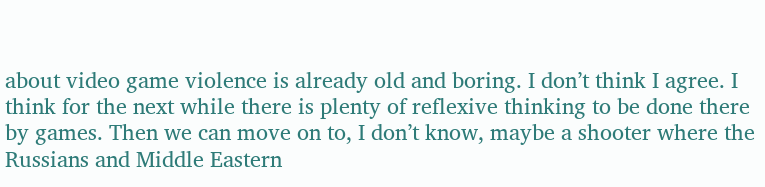about video game violence is already old and boring. I don’t think I agree. I think for the next while there is plenty of reflexive thinking to be done there by games. Then we can move on to, I don’t know, maybe a shooter where the Russians and Middle Eastern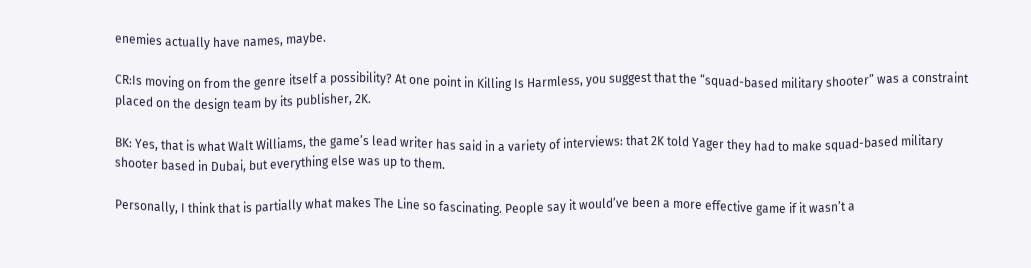enemies actually have names, maybe.

CR:Is moving on from the genre itself a possibility? At one point in Killing Is Harmless, you suggest that the “squad-based military shooter” was a constraint placed on the design team by its publisher, 2K.

BK: Yes, that is what Walt Williams, the game’s lead writer has said in a variety of interviews: that 2K told Yager they had to make squad-based military shooter based in Dubai, but everything else was up to them.

Personally, I think that is partially what makes The Line so fascinating. People say it would’ve been a more effective game if it wasn’t a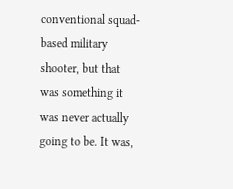conventional squad-based military shooter, but that was something it was never actually going to be. It was,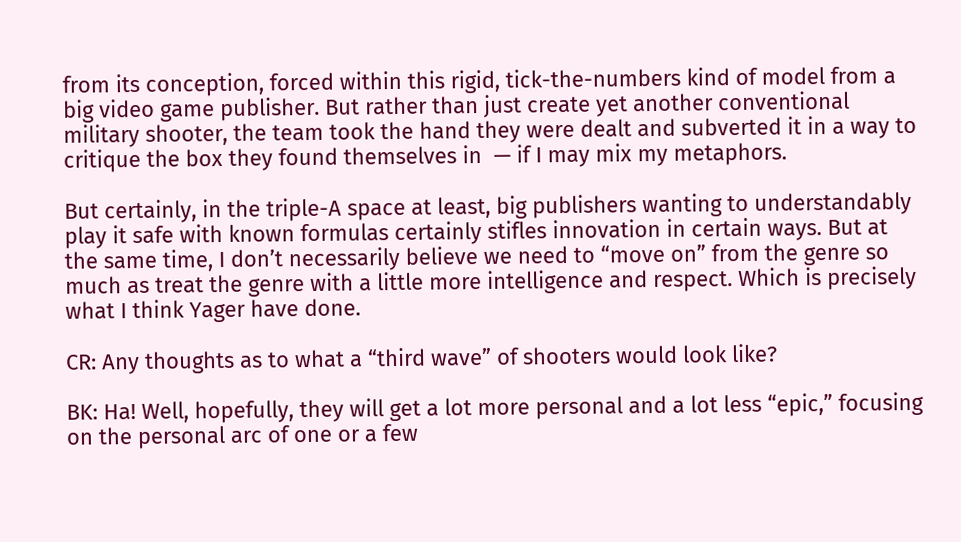from its conception, forced within this rigid, tick-the-numbers kind of model from a big video game publisher. But rather than just create yet another conventional military shooter, the team took the hand they were dealt and subverted it in a way to critique the box they found themselves in  — if I may mix my metaphors.

But certainly, in the triple-A space at least, big publishers wanting to understandably play it safe with known formulas certainly stifles innovation in certain ways. But at the same time, I don’t necessarily believe we need to “move on” from the genre so much as treat the genre with a little more intelligence and respect. Which is precisely what I think Yager have done.

CR: Any thoughts as to what a “third wave” of shooters would look like?

BK: Ha! Well, hopefully, they will get a lot more personal and a lot less “epic,” focusing on the personal arc of one or a few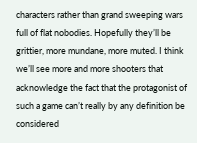characters rather than grand sweeping wars full of flat nobodies. Hopefully they’ll be grittier, more mundane, more muted. I think we’ll see more and more shooters that acknowledge the fact that the protagonist of such a game can’t really by any definition be considered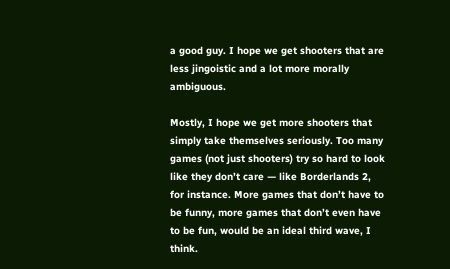a good guy. I hope we get shooters that are less jingoistic and a lot more morally ambiguous.

Mostly, I hope we get more shooters that simply take themselves seriously. Too many games (not just shooters) try so hard to look like they don’t care — like Borderlands 2, for instance. More games that don’t have to be funny, more games that don’t even have to be fun, would be an ideal third wave, I think.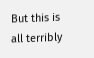But this is all terribly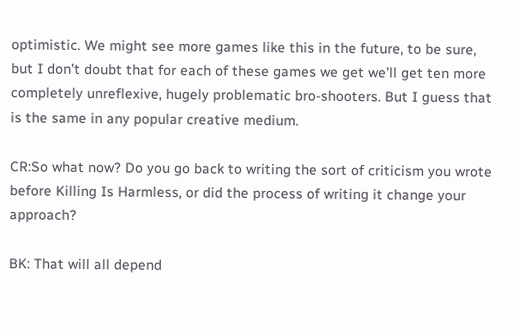optimistic. We might see more games like this in the future, to be sure, but I don’t doubt that for each of these games we get we’ll get ten more completely unreflexive, hugely problematic bro-shooters. But I guess that is the same in any popular creative medium.

CR:So what now? Do you go back to writing the sort of criticism you wrote before Killing Is Harmless, or did the process of writing it change your approach?

BK: That will all depend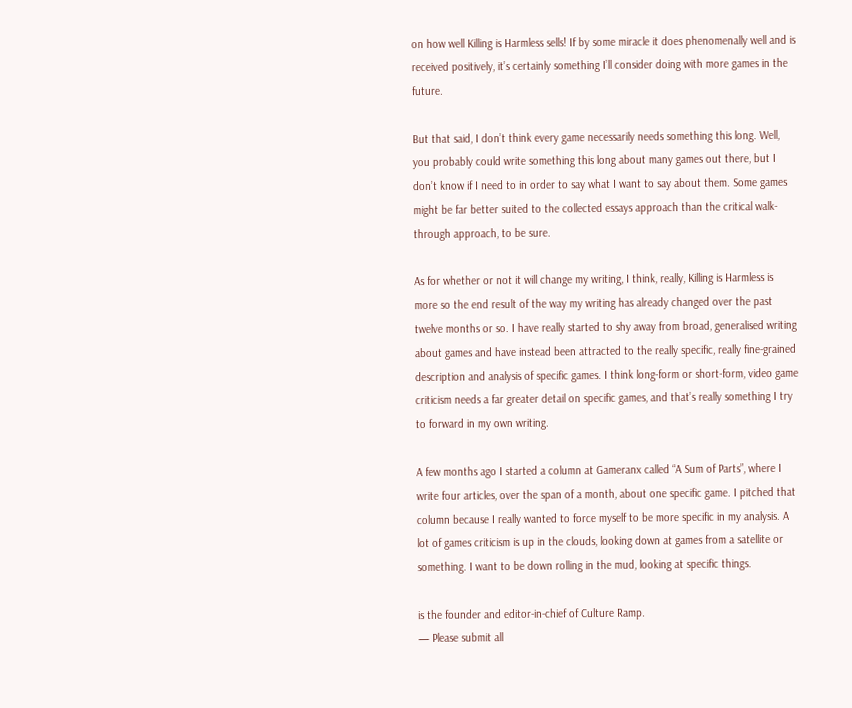on how well Killing is Harmless sells! If by some miracle it does phenomenally well and is received positively, it’s certainly something I’ll consider doing with more games in the future.

But that said, I don’t think every game necessarily needs something this long. Well, you probably could write something this long about many games out there, but I don’t know if I need to in order to say what I want to say about them. Some games might be far better suited to the collected essays approach than the critical walk-through approach, to be sure.

As for whether or not it will change my writing, I think, really, Killing is Harmless is more so the end result of the way my writing has already changed over the past twelve months or so. I have really started to shy away from broad, generalised writing about games and have instead been attracted to the really specific, really fine-grained description and analysis of specific games. I think long-form or short-form, video game criticism needs a far greater detail on specific games, and that’s really something I try to forward in my own writing.

A few months ago I started a column at Gameranx called “A Sum of Parts”, where I write four articles, over the span of a month, about one specific game. I pitched that column because I really wanted to force myself to be more specific in my analysis. A lot of games criticism is up in the clouds, looking down at games from a satellite or something. I want to be down rolling in the mud, looking at specific things.

is the founder and editor-in-chief of Culture Ramp.
— Please submit all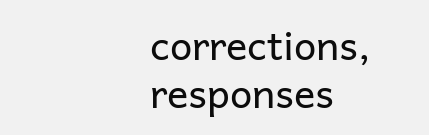corrections, responses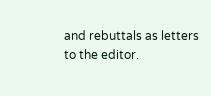and rebuttals as letters to the editor.